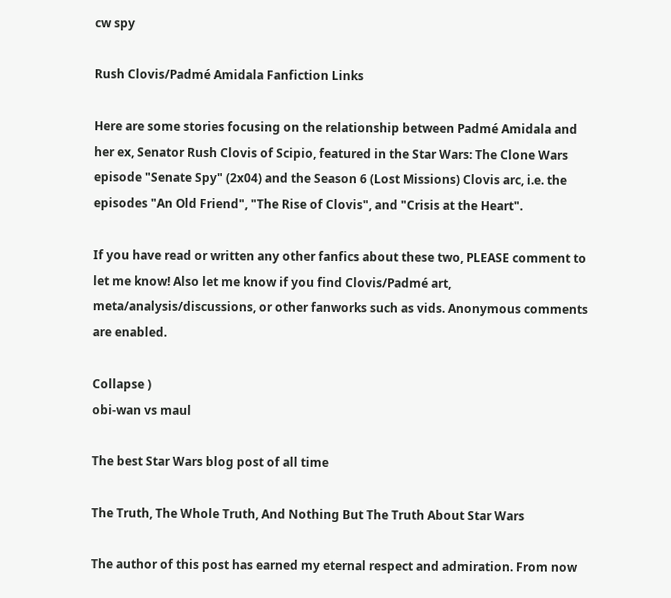cw spy

Rush Clovis/Padmé Amidala Fanfiction Links

Here are some stories focusing on the relationship between Padmé Amidala and her ex, Senator Rush Clovis of Scipio, featured in the Star Wars: The Clone Wars episode "Senate Spy" (2x04) and the Season 6 (Lost Missions) Clovis arc, i.e. the episodes "An Old Friend", "The Rise of Clovis", and "Crisis at the Heart".

If you have read or written any other fanfics about these two, PLEASE comment to let me know! Also let me know if you find Clovis/Padmé art, meta/analysis/discussions, or other fanworks such as vids. Anonymous comments are enabled.

Collapse )
obi-wan vs maul

The best Star Wars blog post of all time

The Truth, The Whole Truth, And Nothing But The Truth About Star Wars

The author of this post has earned my eternal respect and admiration. From now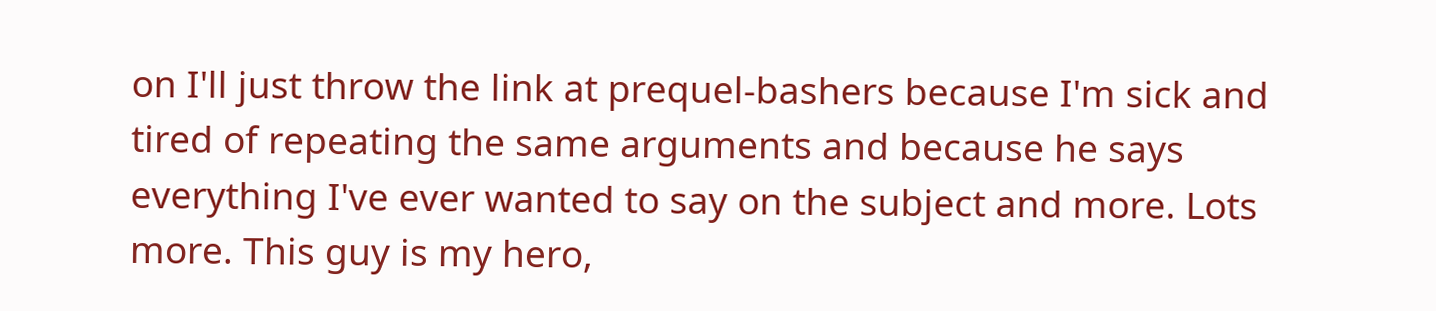on I'll just throw the link at prequel-bashers because I'm sick and tired of repeating the same arguments and because he says everything I've ever wanted to say on the subject and more. Lots more. This guy is my hero,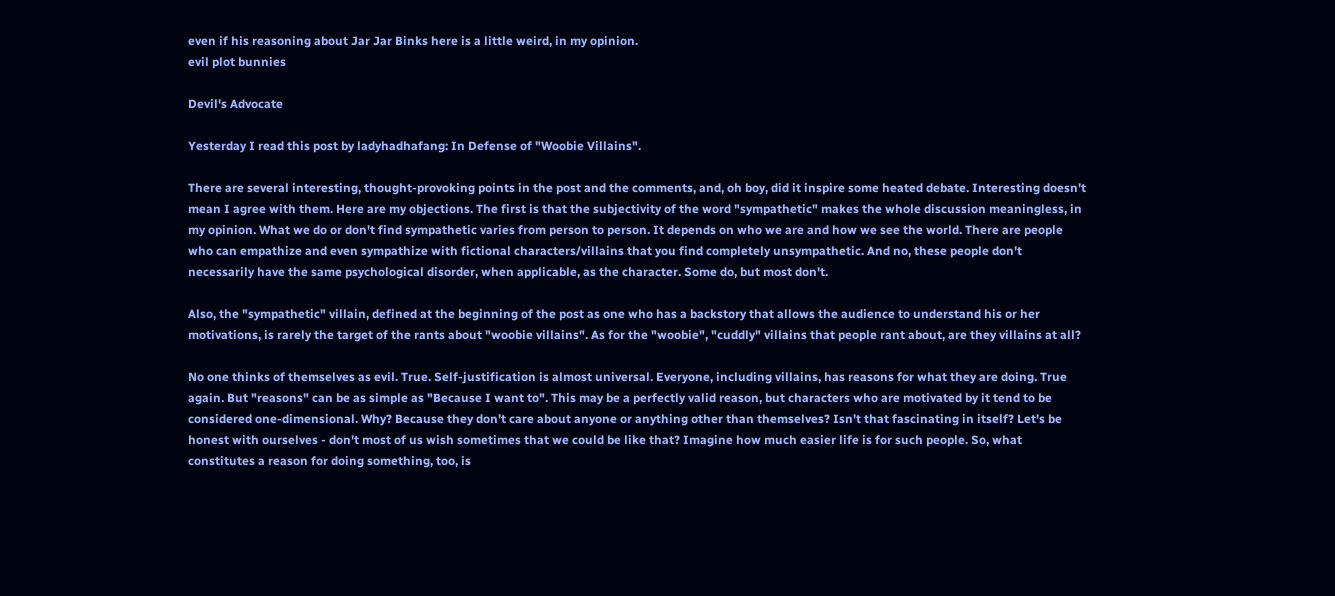even if his reasoning about Jar Jar Binks here is a little weird, in my opinion.
evil plot bunnies

Devil's Advocate

Yesterday I read this post by ladyhadhafang: In Defense of "Woobie Villains".

There are several interesting, thought-provoking points in the post and the comments, and, oh boy, did it inspire some heated debate. Interesting doesn't mean I agree with them. Here are my objections. The first is that the subjectivity of the word "sympathetic" makes the whole discussion meaningless, in my opinion. What we do or don't find sympathetic varies from person to person. It depends on who we are and how we see the world. There are people who can empathize and even sympathize with fictional characters/villains that you find completely unsympathetic. And no, these people don't necessarily have the same psychological disorder, when applicable, as the character. Some do, but most don't.

Also, the "sympathetic" villain, defined at the beginning of the post as one who has a backstory that allows the audience to understand his or her motivations, is rarely the target of the rants about "woobie villains". As for the "woobie", "cuddly" villains that people rant about, are they villains at all?

No one thinks of themselves as evil. True. Self-justification is almost universal. Everyone, including villains, has reasons for what they are doing. True again. But "reasons" can be as simple as "Because I want to". This may be a perfectly valid reason, but characters who are motivated by it tend to be considered one-dimensional. Why? Because they don't care about anyone or anything other than themselves? Isn't that fascinating in itself? Let's be honest with ourselves - don't most of us wish sometimes that we could be like that? Imagine how much easier life is for such people. So, what constitutes a reason for doing something, too, is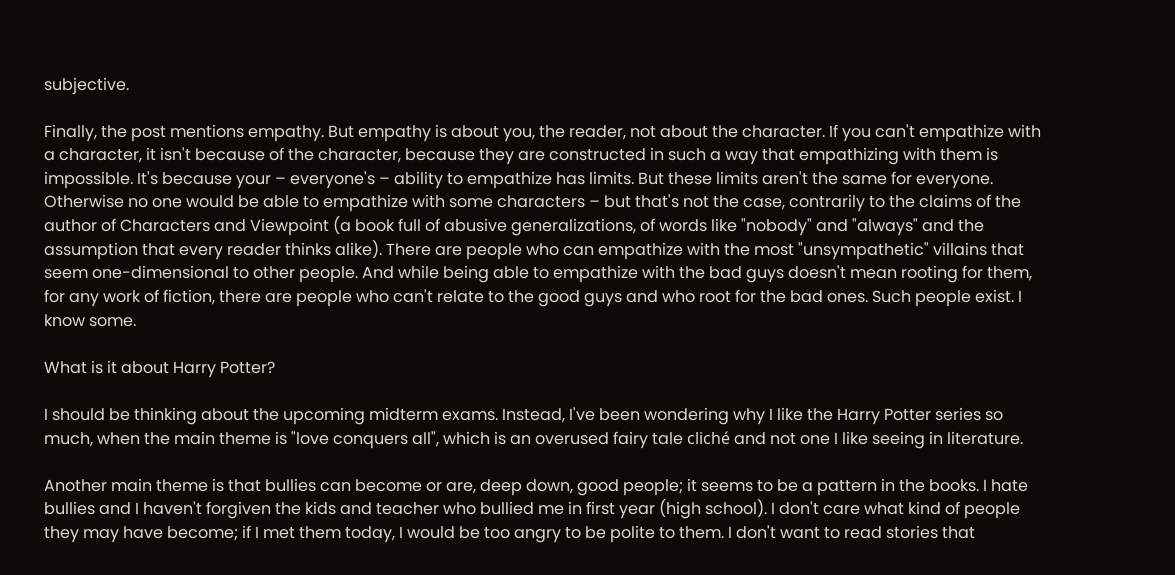subjective.

Finally, the post mentions empathy. But empathy is about you, the reader, not about the character. If you can't empathize with a character, it isn't because of the character, because they are constructed in such a way that empathizing with them is impossible. It's because your – everyone's – ability to empathize has limits. But these limits aren't the same for everyone. Otherwise no one would be able to empathize with some characters – but that's not the case, contrarily to the claims of the author of Characters and Viewpoint (a book full of abusive generalizations, of words like "nobody" and "always" and the assumption that every reader thinks alike). There are people who can empathize with the most "unsympathetic" villains that seem one-dimensional to other people. And while being able to empathize with the bad guys doesn't mean rooting for them, for any work of fiction, there are people who can't relate to the good guys and who root for the bad ones. Such people exist. I know some.

What is it about Harry Potter?

I should be thinking about the upcoming midterm exams. Instead, I've been wondering why I like the Harry Potter series so much, when the main theme is "love conquers all", which is an overused fairy tale cliché and not one I like seeing in literature.

Another main theme is that bullies can become or are, deep down, good people; it seems to be a pattern in the books. I hate bullies and I haven't forgiven the kids and teacher who bullied me in first year (high school). I don't care what kind of people they may have become; if I met them today, I would be too angry to be polite to them. I don't want to read stories that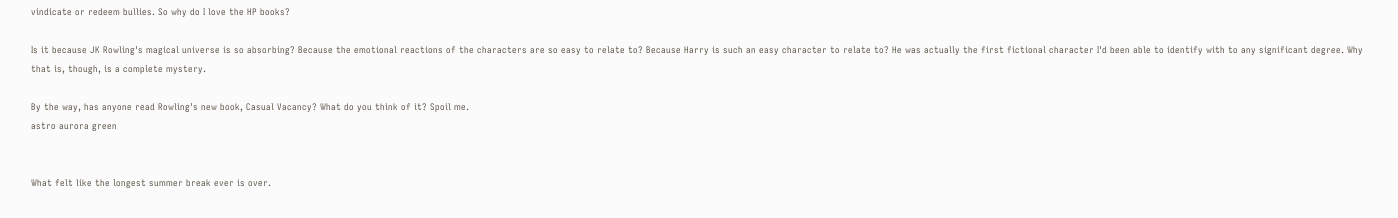vindicate or redeem bullies. So why do I love the HP books?

Is it because JK Rowling's magical universe is so absorbing? Because the emotional reactions of the characters are so easy to relate to? Because Harry is such an easy character to relate to? He was actually the first fictional character I'd been able to identify with to any significant degree. Why that is, though, is a complete mystery.

By the way, has anyone read Rowling's new book, Casual Vacancy? What do you think of it? Spoil me.
astro aurora green


What felt like the longest summer break ever is over.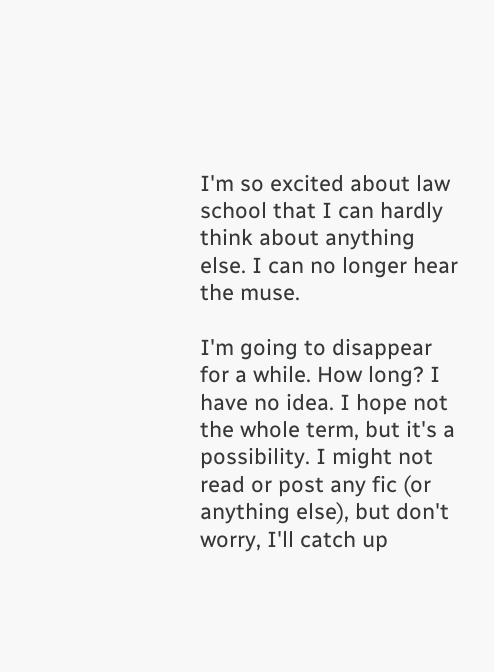I'm so excited about law school that I can hardly think about anything else. I can no longer hear the muse.

I'm going to disappear for a while. How long? I have no idea. I hope not the whole term, but it's a possibility. I might not read or post any fic (or anything else), but don't worry, I'll catch up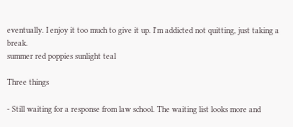eventually. I enjoy it too much to give it up. I'm addicted not quitting, just taking a break.
summer red poppies sunlight teal

Three things

- Still waiting for a response from law school. The waiting list looks more and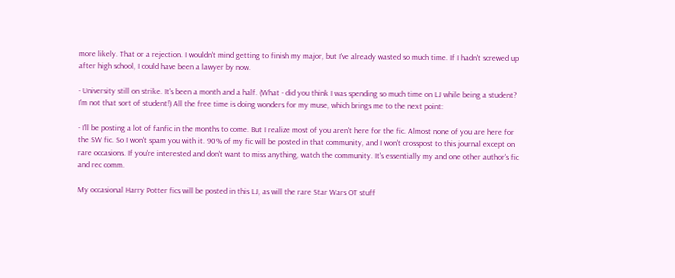more likely. That or a rejection. I wouldn't mind getting to finish my major, but I've already wasted so much time. If I hadn't screwed up after high school, I could have been a lawyer by now.

- University still on strike. It's been a month and a half. (What - did you think I was spending so much time on LJ while being a student? I'm not that sort of student!) All the free time is doing wonders for my muse, which brings me to the next point:

- I'll be posting a lot of fanfic in the months to come. But I realize most of you aren't here for the fic. Almost none of you are here for the SW fic. So I won't spam you with it. 90% of my fic will be posted in that community, and I won't crosspost to this journal except on rare occasions. If you're interested and don't want to miss anything, watch the community. It's essentially my and one other author's fic and rec comm.

My occasional Harry Potter fics will be posted in this LJ, as will the rare Star Wars OT stuff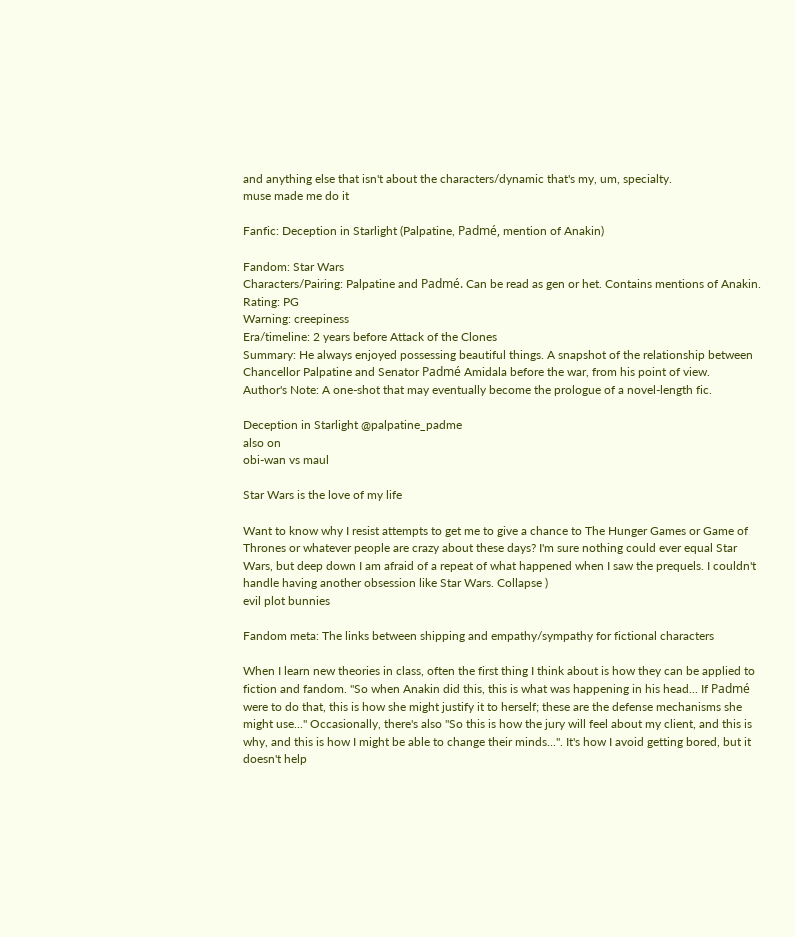and anything else that isn't about the characters/dynamic that's my, um, specialty.
muse made me do it

Fanfic: Deception in Starlight (Palpatine, Padmé, mention of Anakin)

Fandom: Star Wars
Characters/Pairing: Palpatine and Padmé. Can be read as gen or het. Contains mentions of Anakin.
Rating: PG
Warning: creepiness
Era/timeline: 2 years before Attack of the Clones
Summary: He always enjoyed possessing beautiful things. A snapshot of the relationship between Chancellor Palpatine and Senator Padmé Amidala before the war, from his point of view.
Author's Note: A one-shot that may eventually become the prologue of a novel-length fic.

Deception in Starlight @palpatine_padme
also on
obi-wan vs maul

Star Wars is the love of my life

Want to know why I resist attempts to get me to give a chance to The Hunger Games or Game of Thrones or whatever people are crazy about these days? I'm sure nothing could ever equal Star Wars, but deep down I am afraid of a repeat of what happened when I saw the prequels. I couldn't handle having another obsession like Star Wars. Collapse )
evil plot bunnies

Fandom meta: The links between shipping and empathy/sympathy for fictional characters

When I learn new theories in class, often the first thing I think about is how they can be applied to fiction and fandom. "So when Anakin did this, this is what was happening in his head... If Padmé were to do that, this is how she might justify it to herself; these are the defense mechanisms she might use..." Occasionally, there's also "So this is how the jury will feel about my client, and this is why, and this is how I might be able to change their minds...". It's how I avoid getting bored, but it doesn't help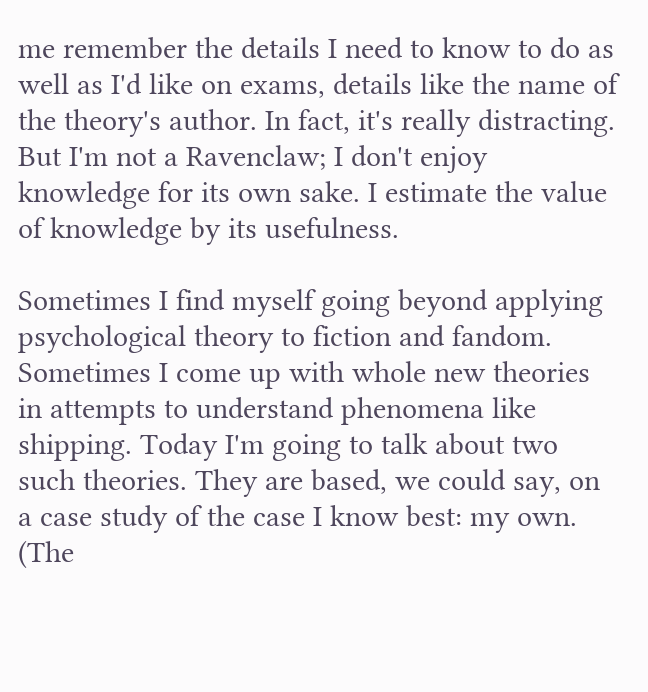me remember the details I need to know to do as well as I'd like on exams, details like the name of the theory's author. In fact, it's really distracting. But I'm not a Ravenclaw; I don't enjoy knowledge for its own sake. I estimate the value of knowledge by its usefulness.

Sometimes I find myself going beyond applying psychological theory to fiction and fandom. Sometimes I come up with whole new theories in attempts to understand phenomena like shipping. Today I'm going to talk about two such theories. They are based, we could say, on a case study of the case I know best: my own. (The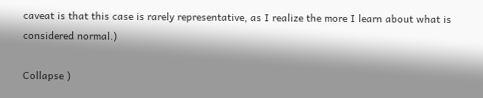caveat is that this case is rarely representative, as I realize the more I learn about what is considered normal.)

Collapse )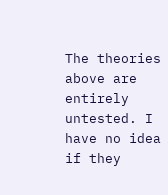The theories above are entirely untested. I have no idea if they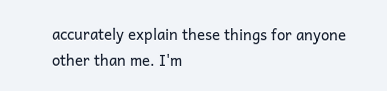accurately explain these things for anyone other than me. I'm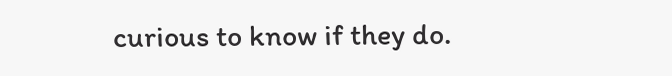curious to know if they do.